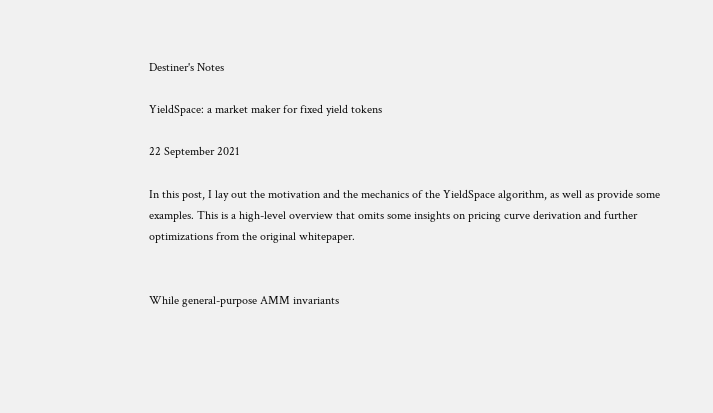Destiner's Notes

YieldSpace: a market maker for fixed yield tokens

22 September 2021

In this post, I lay out the motivation and the mechanics of the YieldSpace algorithm, as well as provide some examples. This is a high-level overview that omits some insights on pricing curve derivation and further optimizations from the original whitepaper.


While general-purpose AMM invariants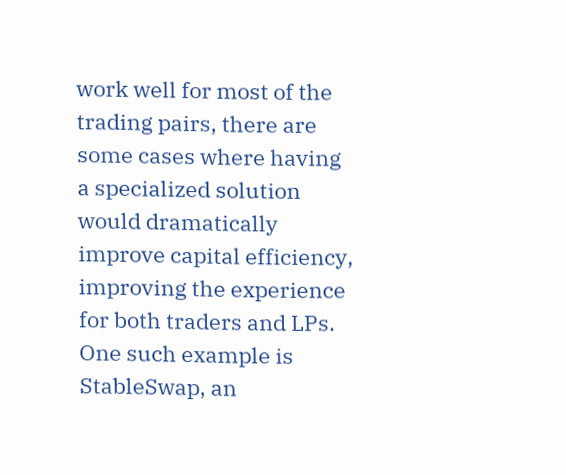work well for most of the trading pairs, there are some cases where having a specialized solution would dramatically improve capital efficiency, improving the experience for both traders and LPs. One such example is StableSwap, an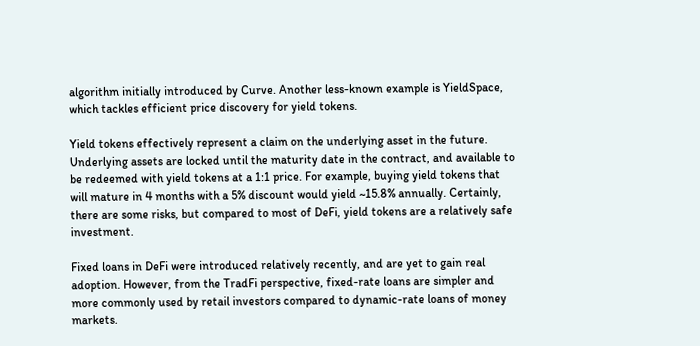algorithm initially introduced by Curve. Another less-known example is YieldSpace, which tackles efficient price discovery for yield tokens.

Yield tokens effectively represent a claim on the underlying asset in the future. Underlying assets are locked until the maturity date in the contract, and available to be redeemed with yield tokens at a 1:1 price. For example, buying yield tokens that will mature in 4 months with a 5% discount would yield ~15.8% annually. Certainly, there are some risks, but compared to most of DeFi, yield tokens are a relatively safe investment.

Fixed loans in DeFi were introduced relatively recently, and are yet to gain real adoption. However, from the TradFi perspective, fixed-rate loans are simpler and more commonly used by retail investors compared to dynamic-rate loans of money markets.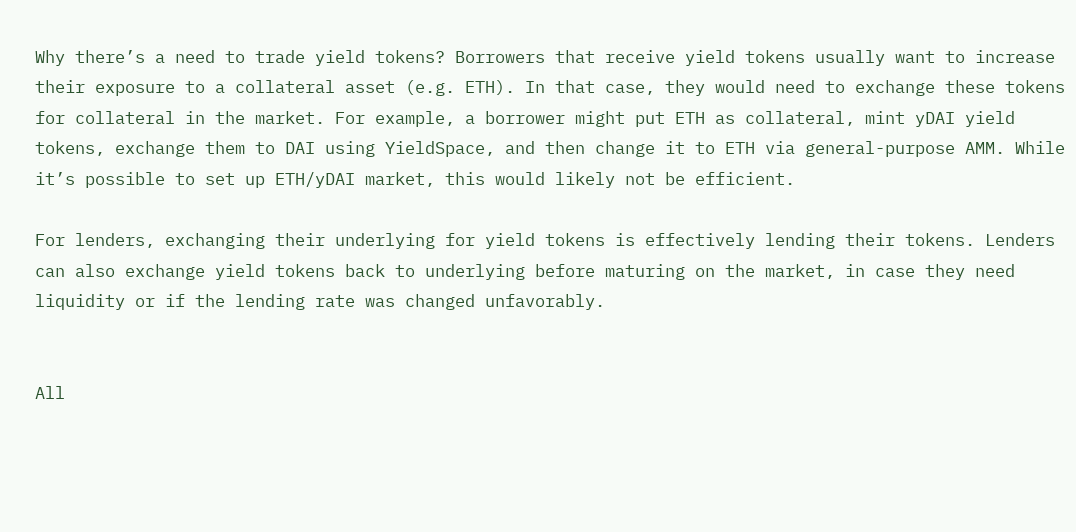Why there’s a need to trade yield tokens? Borrowers that receive yield tokens usually want to increase their exposure to a collateral asset (e.g. ETH). In that case, they would need to exchange these tokens for collateral in the market. For example, a borrower might put ETH as collateral, mint yDAI yield tokens, exchange them to DAI using YieldSpace, and then change it to ETH via general-purpose AMM. While it’s possible to set up ETH/yDAI market, this would likely not be efficient.

For lenders, exchanging their underlying for yield tokens is effectively lending their tokens. Lenders can also exchange yield tokens back to underlying before maturing on the market, in case they need liquidity or if the lending rate was changed unfavorably.


All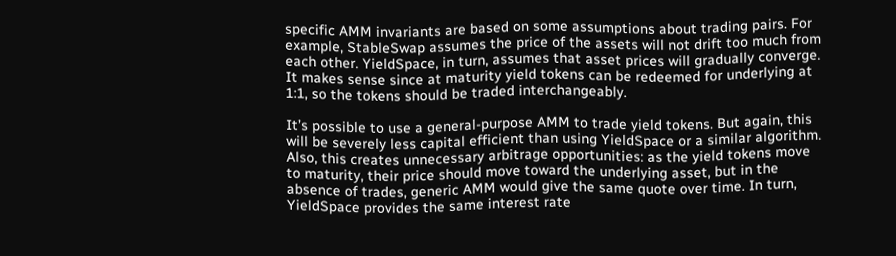specific AMM invariants are based on some assumptions about trading pairs. For example, StableSwap assumes the price of the assets will not drift too much from each other. YieldSpace, in turn, assumes that asset prices will gradually converge. It makes sense since at maturity yield tokens can be redeemed for underlying at 1:1, so the tokens should be traded interchangeably.

It’s possible to use a general-purpose AMM to trade yield tokens. But again, this will be severely less capital efficient than using YieldSpace or a similar algorithm. Also, this creates unnecessary arbitrage opportunities: as the yield tokens move to maturity, their price should move toward the underlying asset, but in the absence of trades, generic AMM would give the same quote over time. In turn, YieldSpace provides the same interest rate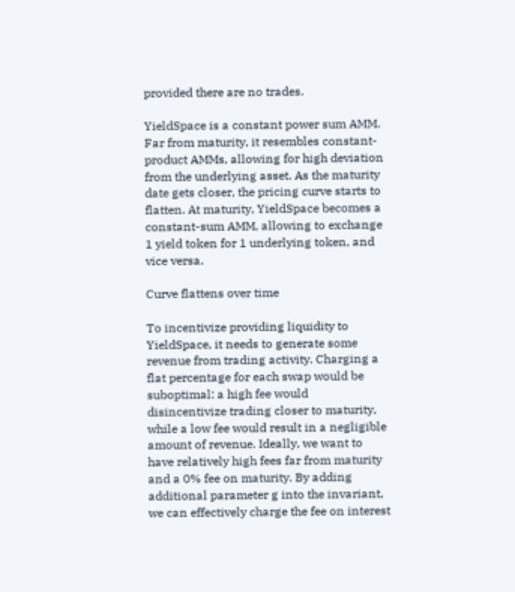provided there are no trades.

YieldSpace is a constant power sum AMM. Far from maturity, it resembles constant-product AMMs, allowing for high deviation from the underlying asset. As the maturity date gets closer, the pricing curve starts to flatten. At maturity, YieldSpace becomes a constant-sum AMM, allowing to exchange 1 yield token for 1 underlying token, and vice versa.

Curve flattens over time

To incentivize providing liquidity to YieldSpace, it needs to generate some revenue from trading activity. Charging a flat percentage for each swap would be suboptimal: a high fee would disincentivize trading closer to maturity, while a low fee would result in a negligible amount of revenue. Ideally, we want to have relatively high fees far from maturity and a 0% fee on maturity. By adding additional parameter g into the invariant, we can effectively charge the fee on interest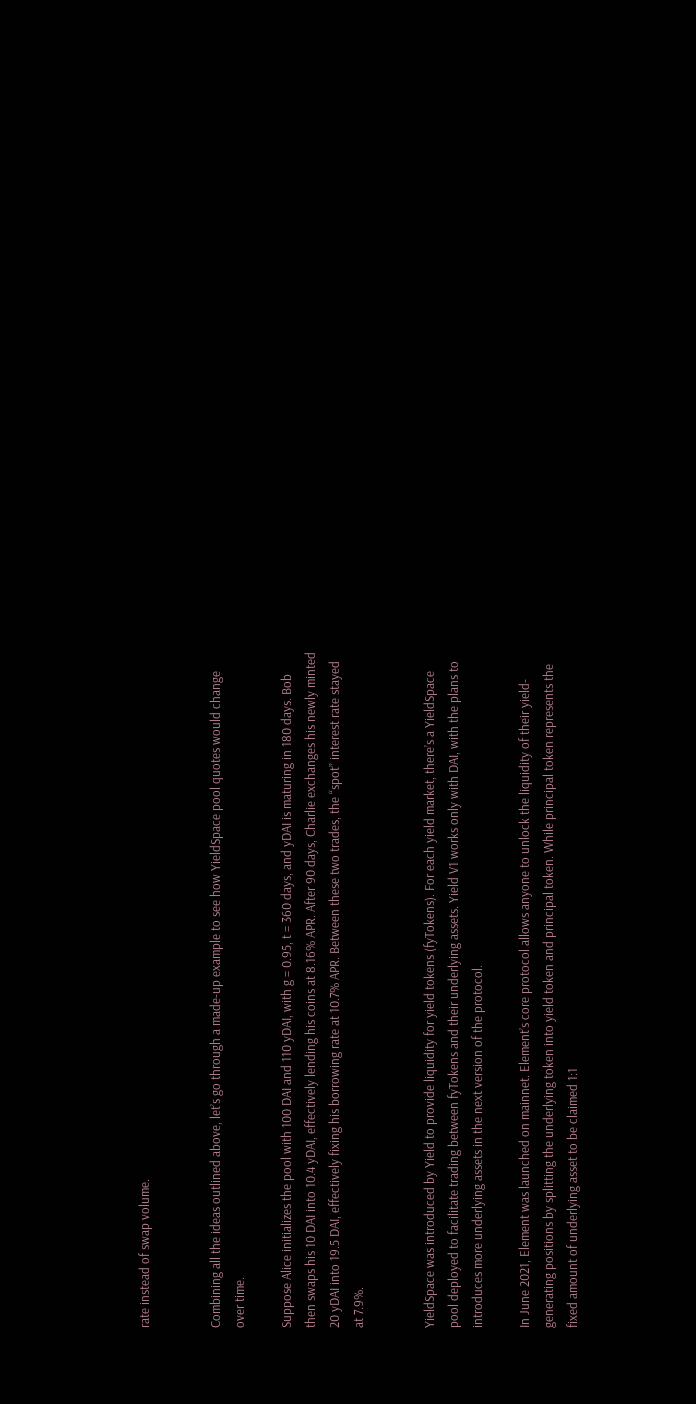rate instead of swap volume.


Combining all the ideas outlined above, let’s go through a made-up example to see how YieldSpace pool quotes would change over time.

Suppose Alice initializes the pool with 100 DAI and 110 yDAI, with g = 0.95, t = 360 days, and yDAI is maturing in 180 days. Bob then swaps his 10 DAI into 10.4 yDAI, effectively lending his coins at 8.16% APR. After 90 days, Charlie exchanges his newly minted 20 yDAI into 19.5 DAI, effectively fixing his borrowing rate at 10.7% APR. Between these two trades, the “spot” interest rate stayed at 7.9%.


YieldSpace was introduced by Yield to provide liquidity for yield tokens (fyTokens). For each yield market, there’s a YieldSpace pool deployed to facilitate trading between fyTokens and their underlying assets. Yield V1 works only with DAI, with the plans to introduces more underlying assets in the next version of the protocol.

In June 2021, Element was launched on mainnet. Element’s core protocol allows anyone to unlock the liquidity of their yield-generating positions by splitting the underlying token into yield token and principal token. While principal token represents the fixed amount of underlying asset to be claimed 1:1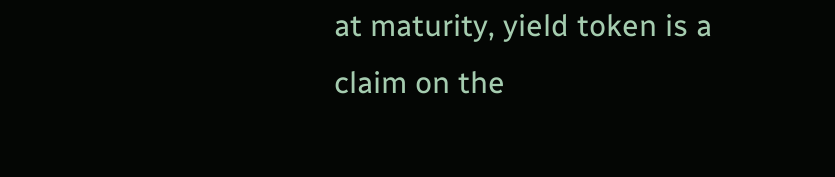at maturity, yield token is a claim on the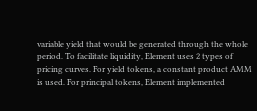variable yield that would be generated through the whole period. To facilitate liquidity, Element uses 2 types of pricing curves. For yield tokens, a constant product AMM is used. For principal tokens, Element implemented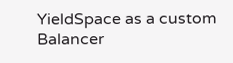YieldSpace as a custom Balancer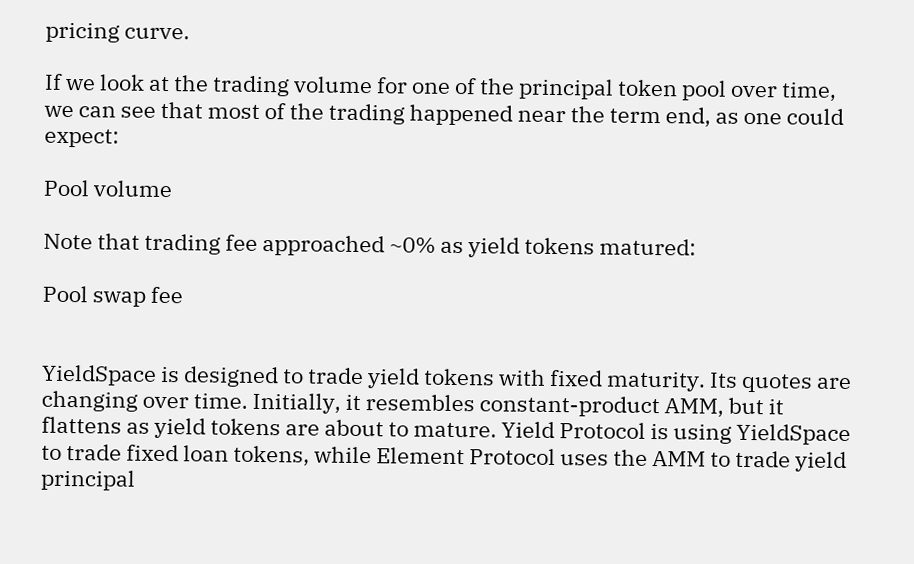pricing curve.

If we look at the trading volume for one of the principal token pool over time, we can see that most of the trading happened near the term end, as one could expect:

Pool volume

Note that trading fee approached ~0% as yield tokens matured:

Pool swap fee


YieldSpace is designed to trade yield tokens with fixed maturity. Its quotes are changing over time. Initially, it resembles constant-product AMM, but it flattens as yield tokens are about to mature. Yield Protocol is using YieldSpace to trade fixed loan tokens, while Element Protocol uses the AMM to trade yield principal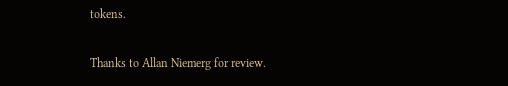tokens.

Thanks to Allan Niemerg for review.